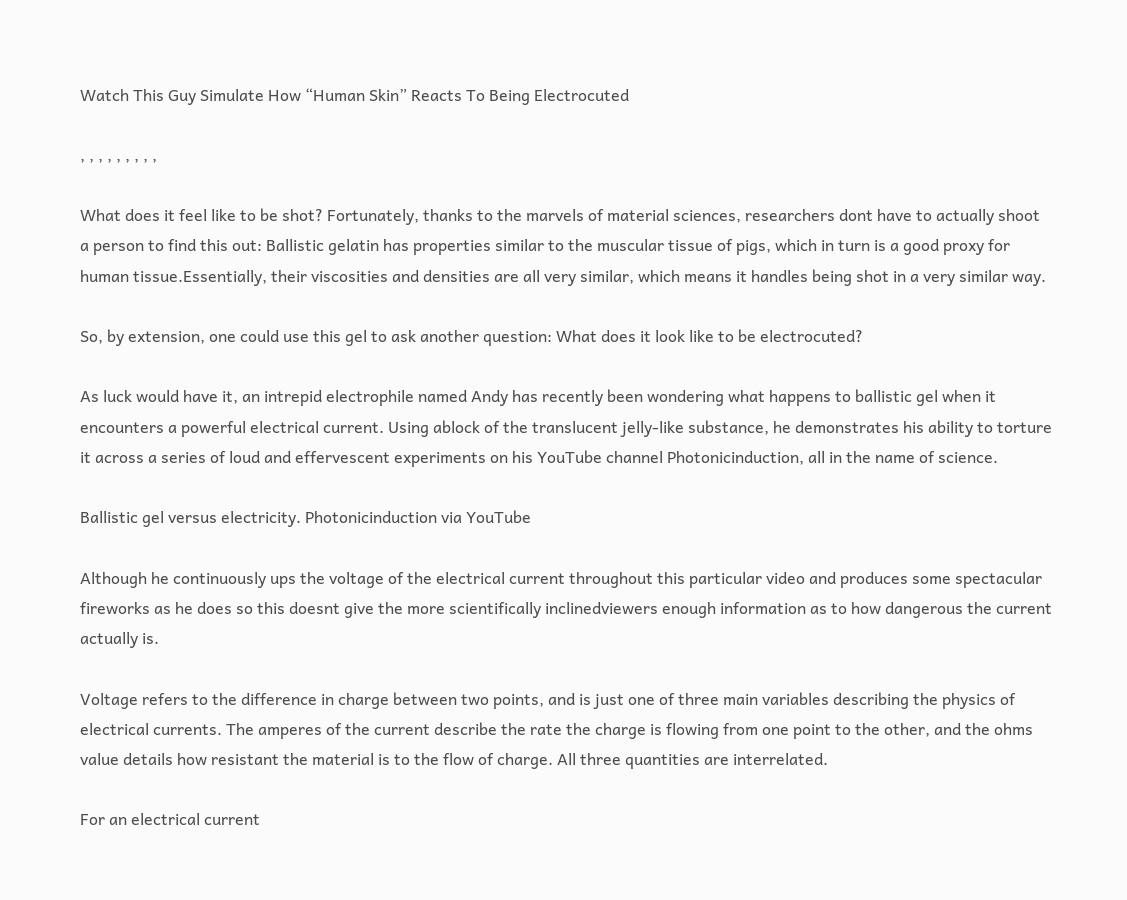Watch This Guy Simulate How “Human Skin” Reacts To Being Electrocuted

, , , , , , , , ,

What does it feel like to be shot? Fortunately, thanks to the marvels of material sciences, researchers dont have to actually shoot a person to find this out: Ballistic gelatin has properties similar to the muscular tissue of pigs, which in turn is a good proxy for human tissue.Essentially, their viscosities and densities are all very similar, which means it handles being shot in a very similar way.

So, by extension, one could use this gel to ask another question: What does it look like to be electrocuted?

As luck would have it, an intrepid electrophile named Andy has recently been wondering what happens to ballistic gel when it encounters a powerful electrical current. Using ablock of the translucent jelly-like substance, he demonstrates his ability to torture it across a series of loud and effervescent experiments on his YouTube channel Photonicinduction, all in the name of science.

Ballistic gel versus electricity. Photonicinduction via YouTube

Although he continuously ups the voltage of the electrical current throughout this particular video and produces some spectacular fireworks as he does so this doesnt give the more scientifically inclinedviewers enough information as to how dangerous the current actually is.

Voltage refers to the difference in charge between two points, and is just one of three main variables describing the physics of electrical currents. The amperes of the current describe the rate the charge is flowing from one point to the other, and the ohms value details how resistant the material is to the flow of charge. All three quantities are interrelated.

For an electrical current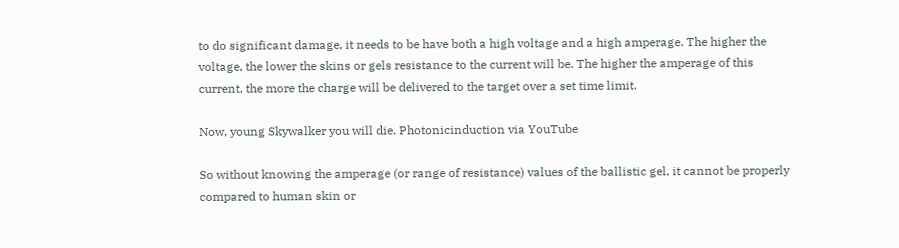to do significant damage, it needs to be have both a high voltage and a high amperage. The higher the voltage, the lower the skins or gels resistance to the current will be. The higher the amperage of this current, the more the charge will be delivered to the target over a set time limit.

Now, young Skywalker you will die. Photonicinduction via YouTube

So without knowing the amperage (or range of resistance) values of the ballistic gel, it cannot be properly compared to human skin or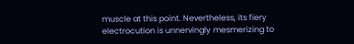muscle at this point. Nevertheless, its fiery electrocution is unnervingly mesmerizing to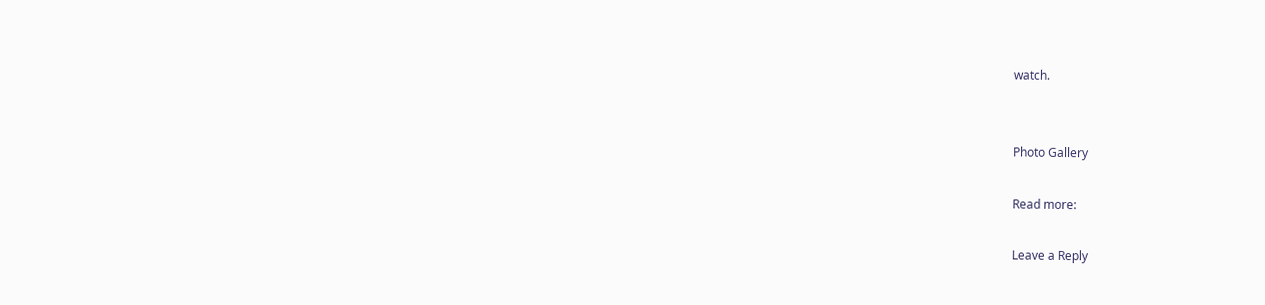watch.


Photo Gallery

Read more:

Leave a Reply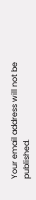Your email address will not be published.